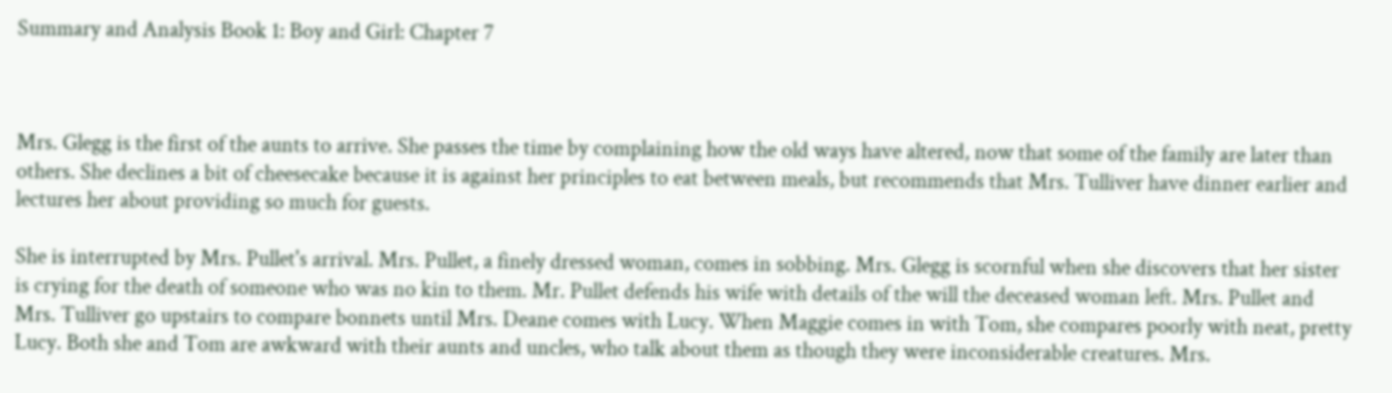Summary and Analysis Book 1: Boy and Girl: Chapter 7



Mrs. Glegg is the first of the aunts to arrive. She passes the time by complaining how the old ways have altered, now that some of the family are later than others. She declines a bit of cheesecake because it is against her principles to eat between meals, but recommends that Mrs. Tulliver have dinner earlier and lectures her about providing so much for guests.

She is interrupted by Mrs. Pullet's arrival. Mrs. Pullet, a finely dressed woman, comes in sobbing. Mrs. Glegg is scornful when she discovers that her sister is crying for the death of someone who was no kin to them. Mr. Pullet defends his wife with details of the will the deceased woman left. Mrs. Pullet and Mrs. Tulliver go upstairs to compare bonnets until Mrs. Deane comes with Lucy. When Maggie comes in with Tom, she compares poorly with neat, pretty Lucy. Both she and Tom are awkward with their aunts and uncles, who talk about them as though they were inconsiderable creatures. Mrs.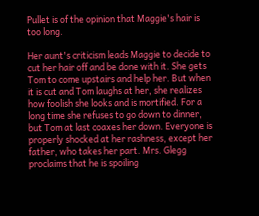Pullet is of the opinion that Maggie's hair is too long.

Her aunt's criticism leads Maggie to decide to cut her hair off and be done with it. She gets Tom to come upstairs and help her. But when it is cut and Tom laughs at her, she realizes how foolish she looks and is mortified. For a long time she refuses to go down to dinner, but Tom at last coaxes her down. Everyone is properly shocked at her rashness, except her father, who takes her part. Mrs. Glegg proclaims that he is spoiling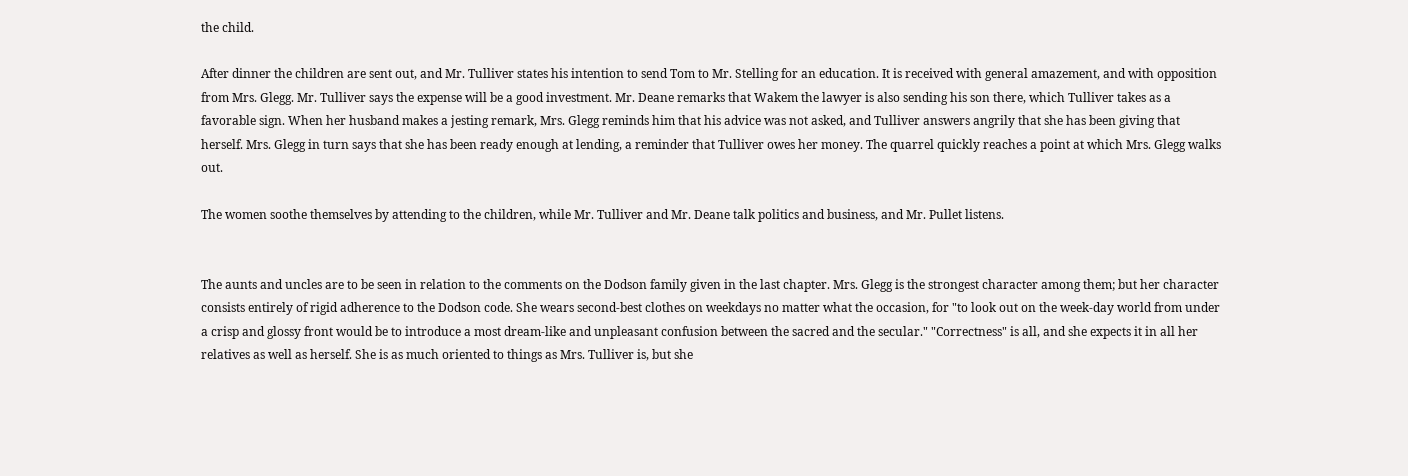the child.

After dinner the children are sent out, and Mr. Tulliver states his intention to send Tom to Mr. Stelling for an education. It is received with general amazement, and with opposition from Mrs. Glegg. Mr. Tulliver says the expense will be a good investment. Mr. Deane remarks that Wakem the lawyer is also sending his son there, which Tulliver takes as a favorable sign. When her husband makes a jesting remark, Mrs. Glegg reminds him that his advice was not asked, and Tulliver answers angrily that she has been giving that herself. Mrs. Glegg in turn says that she has been ready enough at lending, a reminder that Tulliver owes her money. The quarrel quickly reaches a point at which Mrs. Glegg walks out.

The women soothe themselves by attending to the children, while Mr. Tulliver and Mr. Deane talk politics and business, and Mr. Pullet listens.


The aunts and uncles are to be seen in relation to the comments on the Dodson family given in the last chapter. Mrs. Glegg is the strongest character among them; but her character consists entirely of rigid adherence to the Dodson code. She wears second-best clothes on weekdays no matter what the occasion, for "to look out on the week-day world from under a crisp and glossy front would be to introduce a most dream-like and unpleasant confusion between the sacred and the secular." "Correctness" is all, and she expects it in all her relatives as well as herself. She is as much oriented to things as Mrs. Tulliver is, but she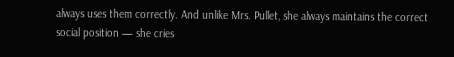always uses them correctly. And unlike Mrs. Pullet, she always maintains the correct social position — she cries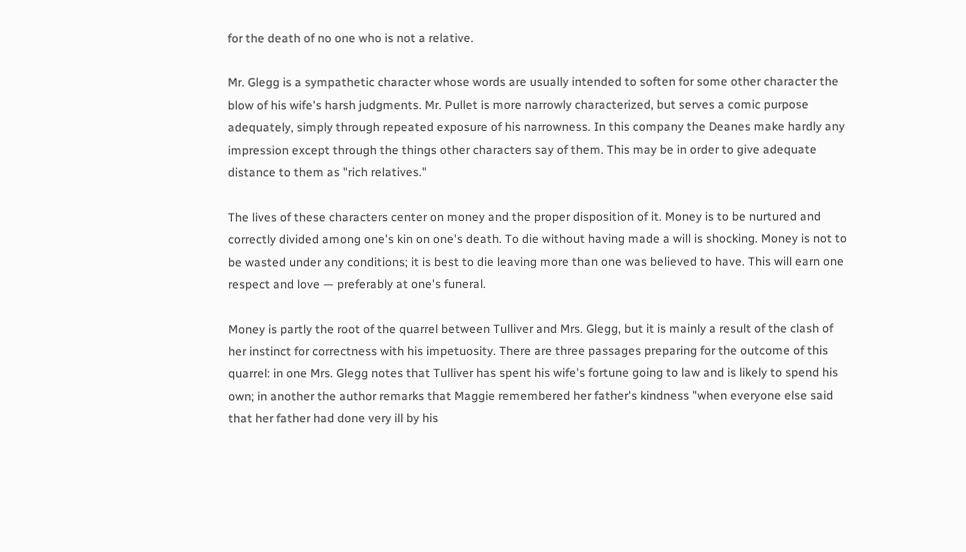for the death of no one who is not a relative.

Mr. Glegg is a sympathetic character whose words are usually intended to soften for some other character the blow of his wife's harsh judgments. Mr. Pullet is more narrowly characterized, but serves a comic purpose adequately, simply through repeated exposure of his narrowness. In this company the Deanes make hardly any impression except through the things other characters say of them. This may be in order to give adequate distance to them as "rich relatives."

The lives of these characters center on money and the proper disposition of it. Money is to be nurtured and correctly divided among one's kin on one's death. To die without having made a will is shocking. Money is not to be wasted under any conditions; it is best to die leaving more than one was believed to have. This will earn one respect and love — preferably at one's funeral.

Money is partly the root of the quarrel between Tulliver and Mrs. Glegg, but it is mainly a result of the clash of her instinct for correctness with his impetuosity. There are three passages preparing for the outcome of this quarrel: in one Mrs. Glegg notes that Tulliver has spent his wife's fortune going to law and is likely to spend his own; in another the author remarks that Maggie remembered her father's kindness "when everyone else said that her father had done very ill by his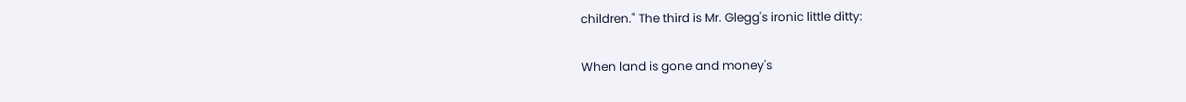children." The third is Mr. Glegg's ironic little ditty:

When land is gone and money's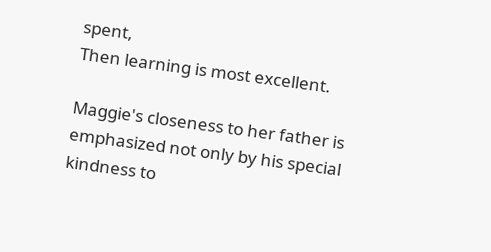spent,
Then learning is most excellent.

Maggie's closeness to her father is emphasized not only by his special kindness to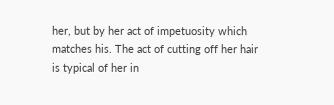her, but by her act of impetuosity which matches his. The act of cutting off her hair is typical of her in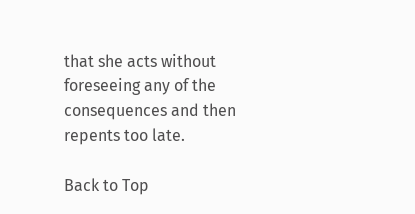that she acts without foreseeing any of the consequences and then repents too late.

Back to Top